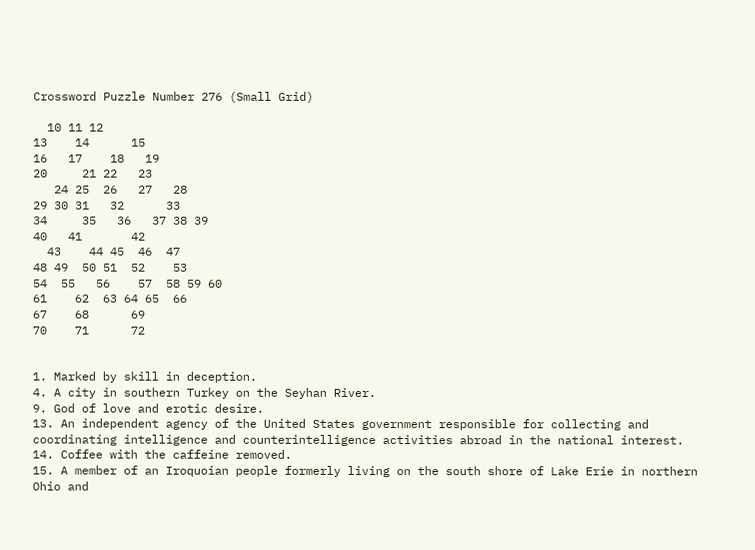Crossword Puzzle Number 276 (Small Grid)

  10 11 12
13    14      15
16   17    18   19
20     21 22   23
   24 25  26   27   28
29 30 31   32      33
34     35   36   37 38 39
40   41       42
  43    44 45  46  47
48 49  50 51  52    53
54  55   56    57  58 59 60
61    62  63 64 65  66
67    68      69
70    71      72


1. Marked by skill in deception.
4. A city in southern Turkey on the Seyhan River.
9. God of love and erotic desire.
13. An independent agency of the United States government responsible for collecting and coordinating intelligence and counterintelligence activities abroad in the national interest.
14. Coffee with the caffeine removed.
15. A member of an Iroquoian people formerly living on the south shore of Lake Erie in northern Ohio and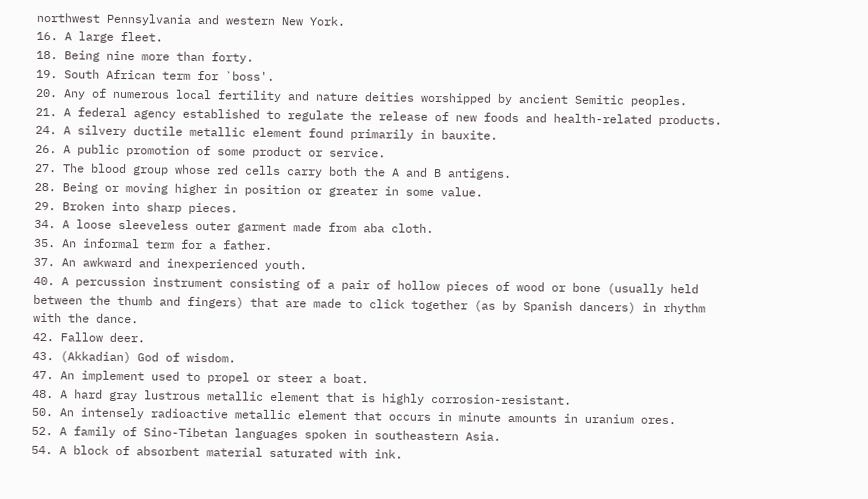northwest Pennsylvania and western New York.
16. A large fleet.
18. Being nine more than forty.
19. South African term for `boss'.
20. Any of numerous local fertility and nature deities worshipped by ancient Semitic peoples.
21. A federal agency established to regulate the release of new foods and health-related products.
24. A silvery ductile metallic element found primarily in bauxite.
26. A public promotion of some product or service.
27. The blood group whose red cells carry both the A and B antigens.
28. Being or moving higher in position or greater in some value.
29. Broken into sharp pieces.
34. A loose sleeveless outer garment made from aba cloth.
35. An informal term for a father.
37. An awkward and inexperienced youth.
40. A percussion instrument consisting of a pair of hollow pieces of wood or bone (usually held between the thumb and fingers) that are made to click together (as by Spanish dancers) in rhythm with the dance.
42. Fallow deer.
43. (Akkadian) God of wisdom.
47. An implement used to propel or steer a boat.
48. A hard gray lustrous metallic element that is highly corrosion-resistant.
50. An intensely radioactive metallic element that occurs in minute amounts in uranium ores.
52. A family of Sino-Tibetan languages spoken in southeastern Asia.
54. A block of absorbent material saturated with ink.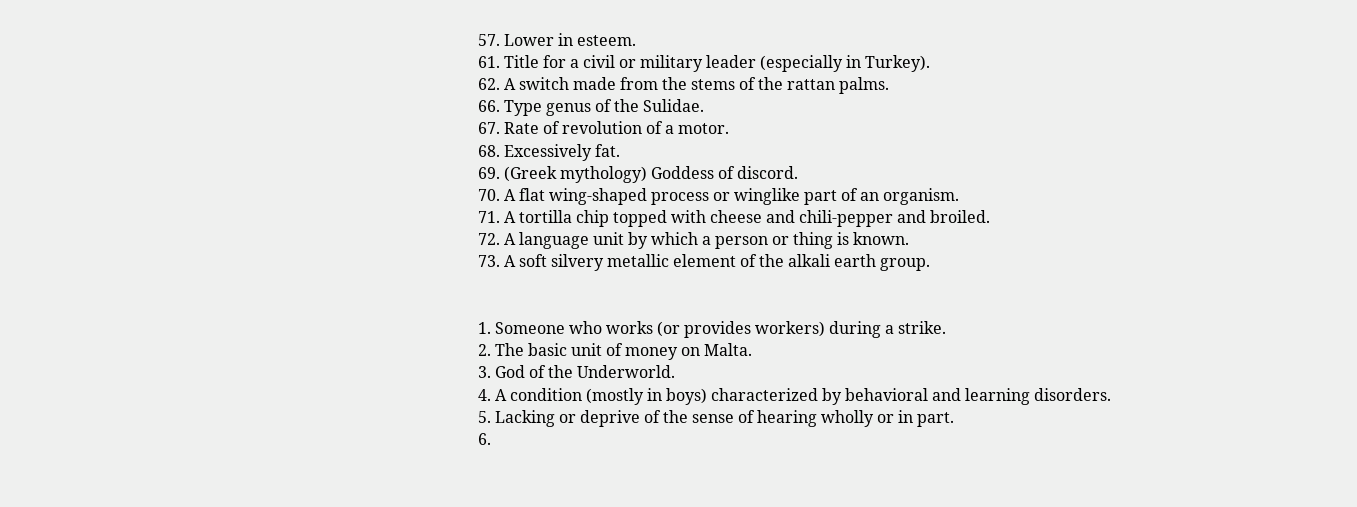57. Lower in esteem.
61. Title for a civil or military leader (especially in Turkey).
62. A switch made from the stems of the rattan palms.
66. Type genus of the Sulidae.
67. Rate of revolution of a motor.
68. Excessively fat.
69. (Greek mythology) Goddess of discord.
70. A flat wing-shaped process or winglike part of an organism.
71. A tortilla chip topped with cheese and chili-pepper and broiled.
72. A language unit by which a person or thing is known.
73. A soft silvery metallic element of the alkali earth group.


1. Someone who works (or provides workers) during a strike.
2. The basic unit of money on Malta.
3. God of the Underworld.
4. A condition (mostly in boys) characterized by behavioral and learning disorders.
5. Lacking or deprive of the sense of hearing wholly or in part.
6.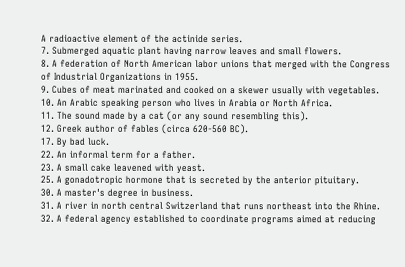A radioactive element of the actinide series.
7. Submerged aquatic plant having narrow leaves and small flowers.
8. A federation of North American labor unions that merged with the Congress of Industrial Organizations in 1955.
9. Cubes of meat marinated and cooked on a skewer usually with vegetables.
10. An Arabic speaking person who lives in Arabia or North Africa.
11. The sound made by a cat (or any sound resembling this).
12. Greek author of fables (circa 620-560 BC).
17. By bad luck.
22. An informal term for a father.
23. A small cake leavened with yeast.
25. A gonadotropic hormone that is secreted by the anterior pituitary.
30. A master's degree in business.
31. A river in north central Switzerland that runs northeast into the Rhine.
32. A federal agency established to coordinate programs aimed at reducing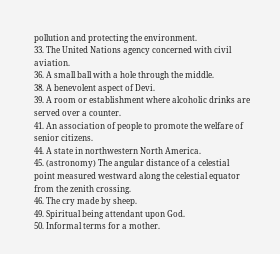pollution and protecting the environment.
33. The United Nations agency concerned with civil aviation.
36. A small ball with a hole through the middle.
38. A benevolent aspect of Devi.
39. A room or establishment where alcoholic drinks are served over a counter.
41. An association of people to promote the welfare of senior citizens.
44. A state in northwestern North America.
45. (astronomy) The angular distance of a celestial point measured westward along the celestial equator from the zenith crossing.
46. The cry made by sheep.
49. Spiritual being attendant upon God.
50. Informal terms for a mother.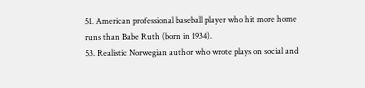51. American professional baseball player who hit more home runs than Babe Ruth (born in 1934).
53. Realistic Norwegian author who wrote plays on social and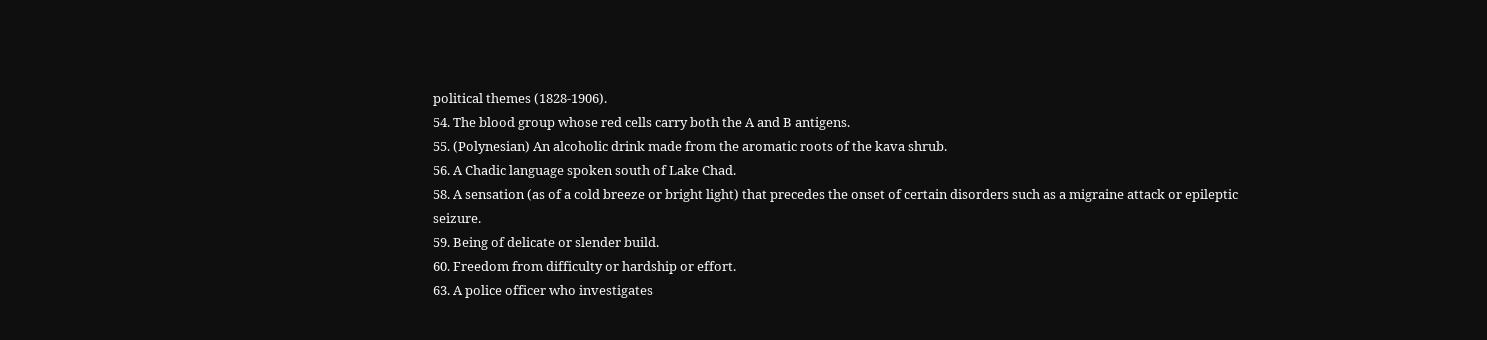political themes (1828-1906).
54. The blood group whose red cells carry both the A and B antigens.
55. (Polynesian) An alcoholic drink made from the aromatic roots of the kava shrub.
56. A Chadic language spoken south of Lake Chad.
58. A sensation (as of a cold breeze or bright light) that precedes the onset of certain disorders such as a migraine attack or epileptic seizure.
59. Being of delicate or slender build.
60. Freedom from difficulty or hardship or effort.
63. A police officer who investigates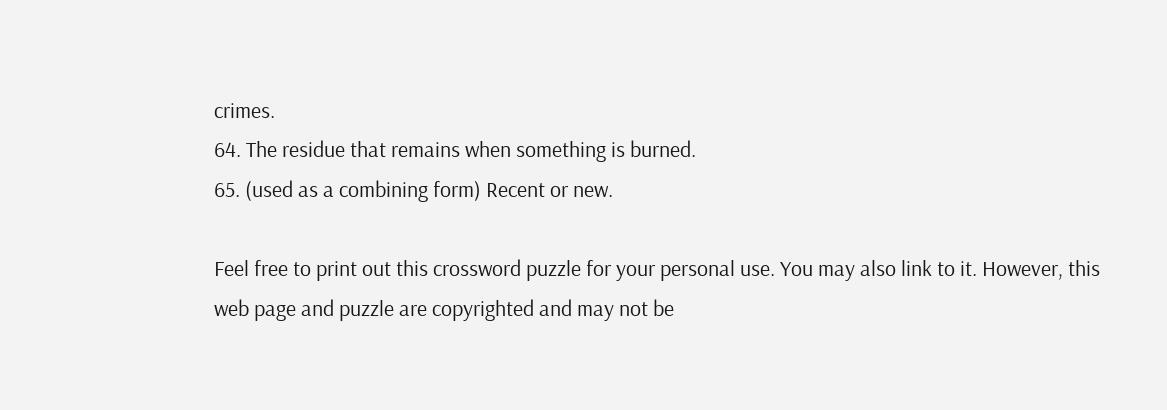crimes.
64. The residue that remains when something is burned.
65. (used as a combining form) Recent or new.

Feel free to print out this crossword puzzle for your personal use. You may also link to it. However, this web page and puzzle are copyrighted and may not be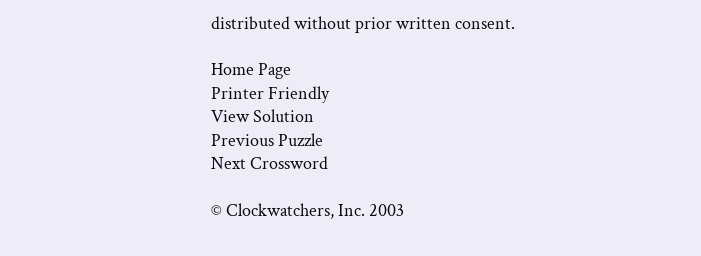distributed without prior written consent.

Home Page
Printer Friendly
View Solution
Previous Puzzle
Next Crossword

© Clockwatchers, Inc. 2003